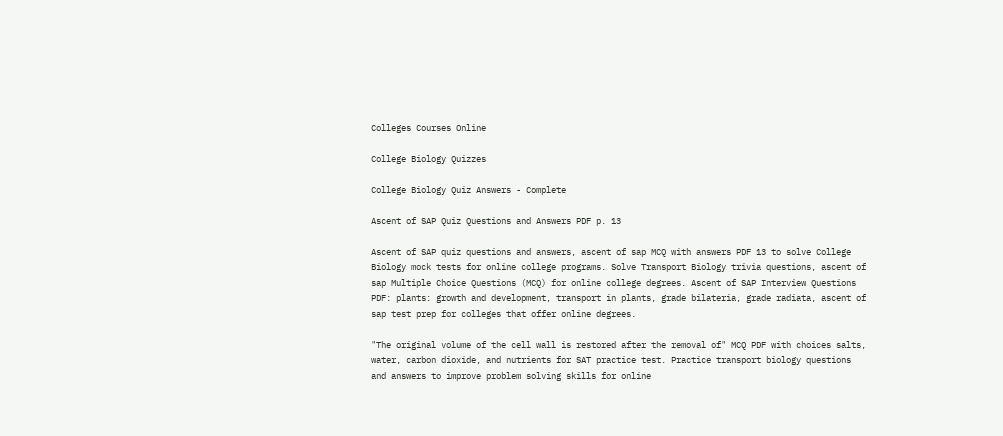Colleges Courses Online

College Biology Quizzes

College Biology Quiz Answers - Complete

Ascent of SAP Quiz Questions and Answers PDF p. 13

Ascent of SAP quiz questions and answers, ascent of sap MCQ with answers PDF 13 to solve College Biology mock tests for online college programs. Solve Transport Biology trivia questions, ascent of sap Multiple Choice Questions (MCQ) for online college degrees. Ascent of SAP Interview Questions PDF: plants: growth and development, transport in plants, grade bilateria, grade radiata, ascent of sap test prep for colleges that offer online degrees.

"The original volume of the cell wall is restored after the removal of" MCQ PDF with choices salts, water, carbon dioxide, and nutrients for SAT practice test. Practice transport biology questions and answers to improve problem solving skills for online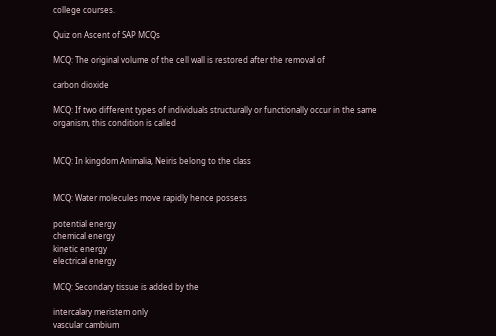college courses.

Quiz on Ascent of SAP MCQs

MCQ: The original volume of the cell wall is restored after the removal of

carbon dioxide

MCQ: If two different types of individuals structurally or functionally occur in the same organism, this condition is called


MCQ: In kingdom Animalia, Neiris belong to the class


MCQ: Water molecules move rapidly hence possess

potential energy
chemical energy
kinetic energy
electrical energy

MCQ: Secondary tissue is added by the

intercalary meristem only
vascular cambium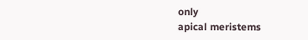only
apical meristems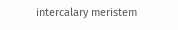intercalary meristem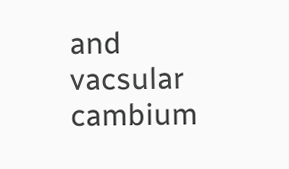and vacsular cambium